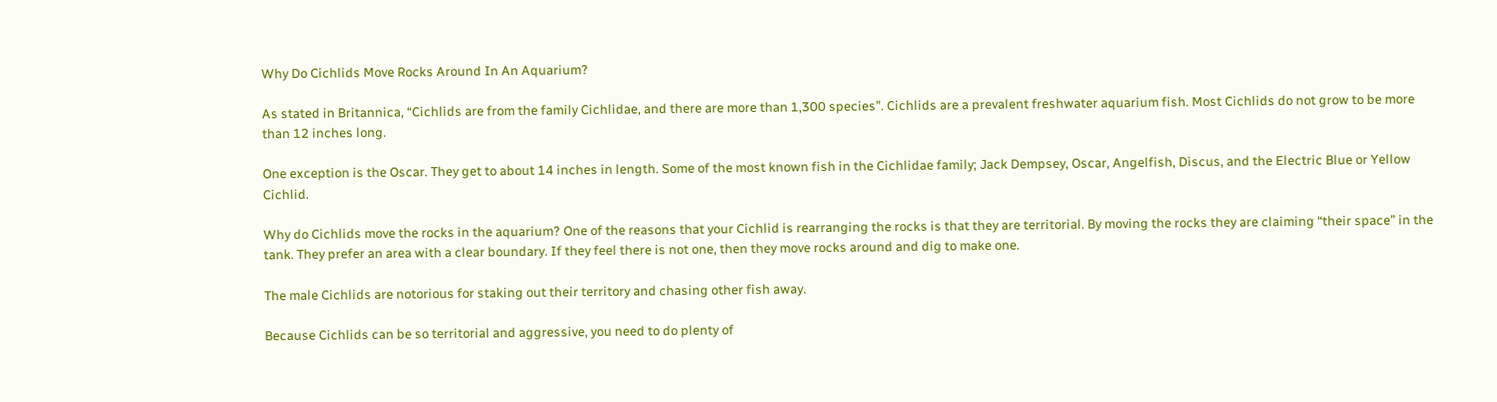Why Do Cichlids Move Rocks Around In An Aquarium?

As stated in Britannica, “Cichlids are from the family Cichlidae, and there are more than 1,300 species”. Cichlids are a prevalent freshwater aquarium fish. Most Cichlids do not grow to be more than 12 inches long.

One exception is the Oscar. They get to about 14 inches in length. Some of the most known fish in the Cichlidae family; Jack Dempsey, Oscar, Angelfish, Discus, and the Electric Blue or Yellow Cichlid.

Why do Cichlids move the rocks in the aquarium? One of the reasons that your Cichlid is rearranging the rocks is that they are territorial. By moving the rocks they are claiming “their space” in the tank. They prefer an area with a clear boundary. If they feel there is not one, then they move rocks around and dig to make one.

The male Cichlids are notorious for staking out their territory and chasing other fish away.

Because Cichlids can be so territorial and aggressive, you need to do plenty of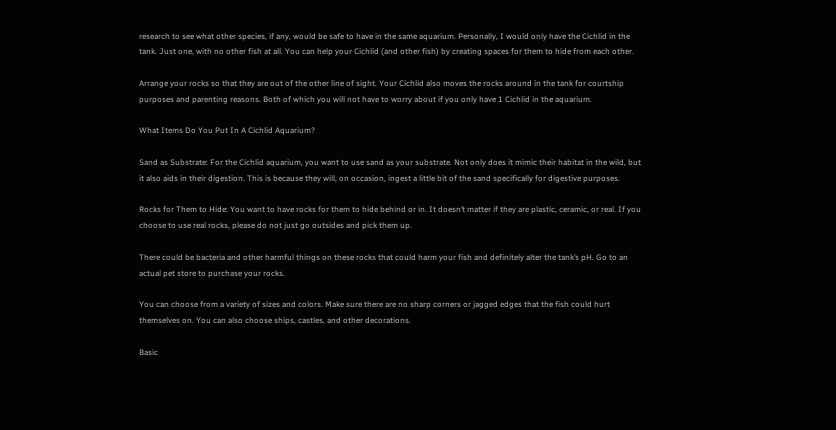research to see what other species, if any, would be safe to have in the same aquarium. Personally, I would only have the Cichlid in the tank. Just one, with no other fish at all. You can help your Cichlid (and other fish) by creating spaces for them to hide from each other.

Arrange your rocks so that they are out of the other line of sight. Your Cichlid also moves the rocks around in the tank for courtship purposes and parenting reasons. Both of which you will not have to worry about if you only have 1 Cichlid in the aquarium.

What Items Do You Put In A Cichlid Aquarium?

Sand as Substrate: For the Cichlid aquarium, you want to use sand as your substrate. Not only does it mimic their habitat in the wild, but it also aids in their digestion. This is because they will, on occasion, ingest a little bit of the sand specifically for digestive purposes.

Rocks for Them to Hide: You want to have rocks for them to hide behind or in. It doesn’t matter if they are plastic, ceramic, or real. If you choose to use real rocks, please do not just go outsides and pick them up.

There could be bacteria and other harmful things on these rocks that could harm your fish and definitely alter the tank’s pH. Go to an actual pet store to purchase your rocks.

You can choose from a variety of sizes and colors. Make sure there are no sharp corners or jagged edges that the fish could hurt themselves on. You can also choose ships, castles, and other decorations.

Basic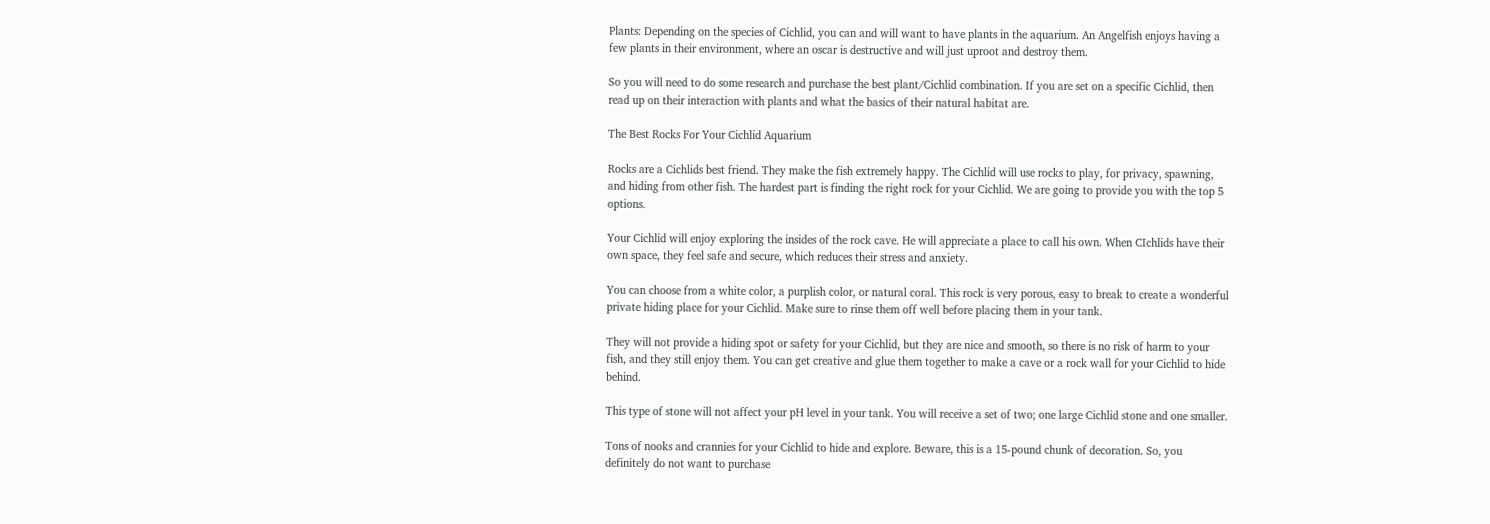Plants: Depending on the species of Cichlid, you can and will want to have plants in the aquarium. An Angelfish enjoys having a few plants in their environment, where an oscar is destructive and will just uproot and destroy them.

So you will need to do some research and purchase the best plant/Cichlid combination. If you are set on a specific Cichlid, then read up on their interaction with plants and what the basics of their natural habitat are.

The Best Rocks For Your Cichlid Aquarium

Rocks are a Cichlids best friend. They make the fish extremely happy. The Cichlid will use rocks to play, for privacy, spawning, and hiding from other fish. The hardest part is finding the right rock for your Cichlid. We are going to provide you with the top 5 options.

Your Cichlid will enjoy exploring the insides of the rock cave. He will appreciate a place to call his own. When CIchlids have their own space, they feel safe and secure, which reduces their stress and anxiety.

You can choose from a white color, a purplish color, or natural coral. This rock is very porous, easy to break to create a wonderful private hiding place for your Cichlid. Make sure to rinse them off well before placing them in your tank.

They will not provide a hiding spot or safety for your Cichlid, but they are nice and smooth, so there is no risk of harm to your fish, and they still enjoy them. You can get creative and glue them together to make a cave or a rock wall for your Cichlid to hide behind.

This type of stone will not affect your pH level in your tank. You will receive a set of two; one large Cichlid stone and one smaller.

Tons of nooks and crannies for your Cichlid to hide and explore. Beware, this is a 15-pound chunk of decoration. So, you definitely do not want to purchase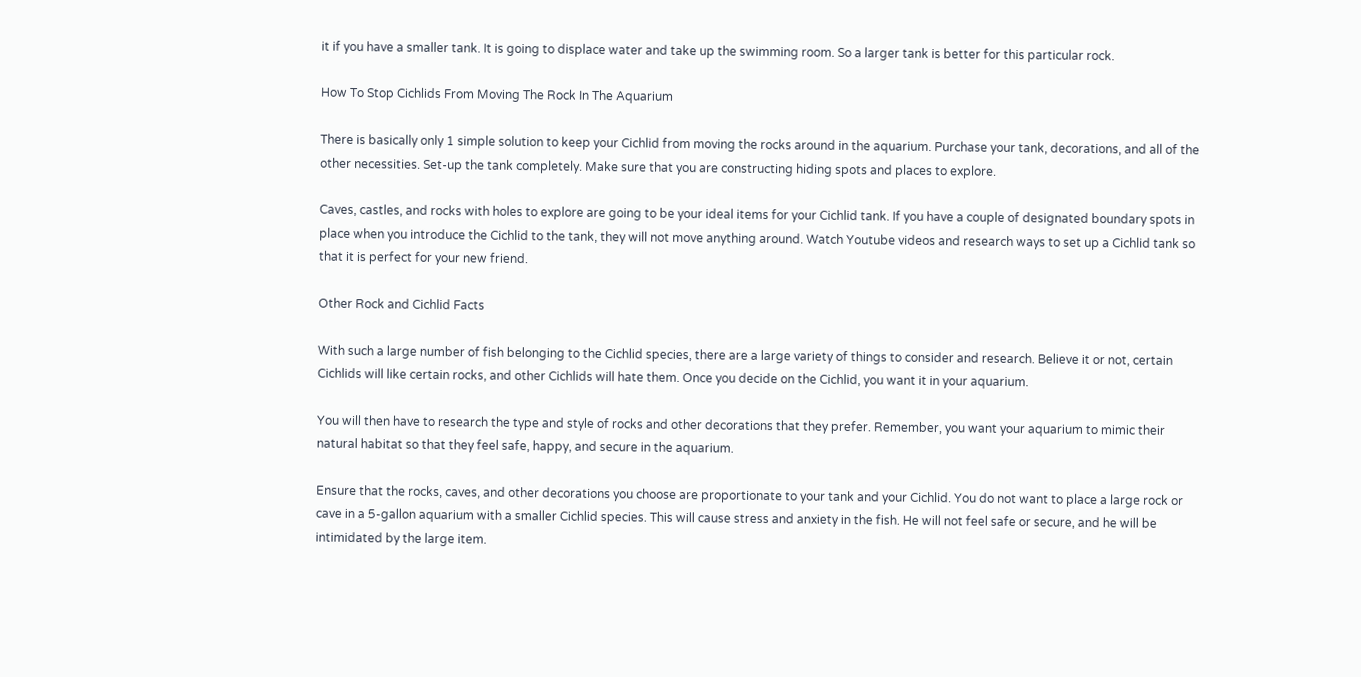it if you have a smaller tank. It is going to displace water and take up the swimming room. So a larger tank is better for this particular rock.

How To Stop Cichlids From Moving The Rock In The Aquarium

There is basically only 1 simple solution to keep your Cichlid from moving the rocks around in the aquarium. Purchase your tank, decorations, and all of the other necessities. Set-up the tank completely. Make sure that you are constructing hiding spots and places to explore.

Caves, castles, and rocks with holes to explore are going to be your ideal items for your Cichlid tank. If you have a couple of designated boundary spots in place when you introduce the Cichlid to the tank, they will not move anything around. Watch Youtube videos and research ways to set up a Cichlid tank so that it is perfect for your new friend.

Other Rock and Cichlid Facts

With such a large number of fish belonging to the Cichlid species, there are a large variety of things to consider and research. Believe it or not, certain Cichlids will like certain rocks, and other Cichlids will hate them. Once you decide on the Cichlid, you want it in your aquarium.

You will then have to research the type and style of rocks and other decorations that they prefer. Remember, you want your aquarium to mimic their natural habitat so that they feel safe, happy, and secure in the aquarium.

Ensure that the rocks, caves, and other decorations you choose are proportionate to your tank and your Cichlid. You do not want to place a large rock or cave in a 5-gallon aquarium with a smaller Cichlid species. This will cause stress and anxiety in the fish. He will not feel safe or secure, and he will be intimidated by the large item.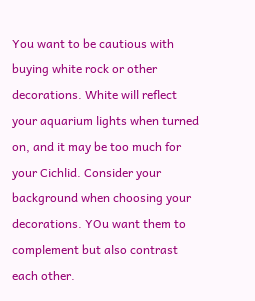You want to be cautious with buying white rock or other decorations. White will reflect your aquarium lights when turned on, and it may be too much for your Cichlid. Consider your background when choosing your decorations. YOu want them to complement but also contrast each other.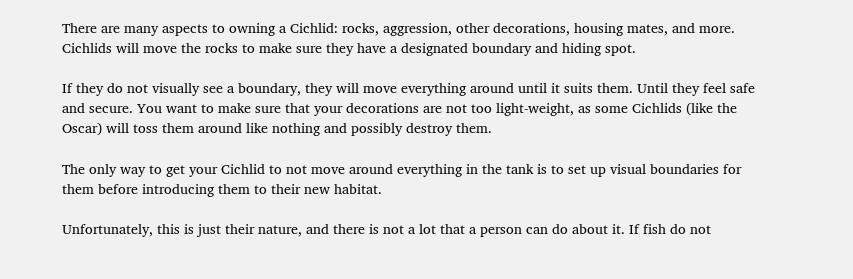There are many aspects to owning a Cichlid: rocks, aggression, other decorations, housing mates, and more. Cichlids will move the rocks to make sure they have a designated boundary and hiding spot.

If they do not visually see a boundary, they will move everything around until it suits them. Until they feel safe and secure. You want to make sure that your decorations are not too light-weight, as some Cichlids (like the Oscar) will toss them around like nothing and possibly destroy them.

The only way to get your Cichlid to not move around everything in the tank is to set up visual boundaries for them before introducing them to their new habitat.

Unfortunately, this is just their nature, and there is not a lot that a person can do about it. If fish do not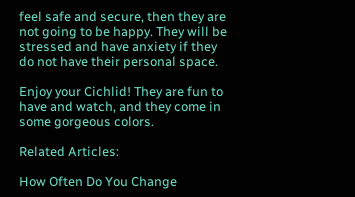feel safe and secure, then they are not going to be happy. They will be stressed and have anxiety if they do not have their personal space.

Enjoy your Cichlid! They are fun to have and watch, and they come in some gorgeous colors.

Related Articles:

How Often Do You Change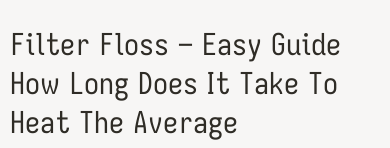Filter Floss – Easy Guide
How Long Does It Take To Heat The Average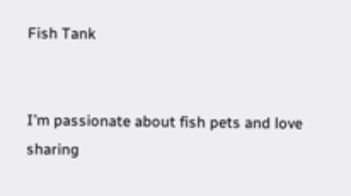Fish Tank


I'm passionate about fish pets and love sharing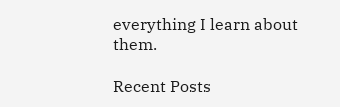everything I learn about them.

Recent Posts